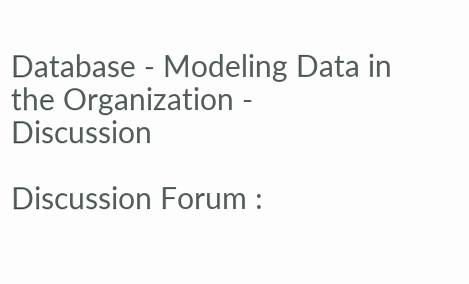Database - Modeling Data in the Organization - Discussion

Discussion Forum :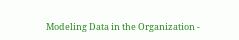Modeling Data in the Organization -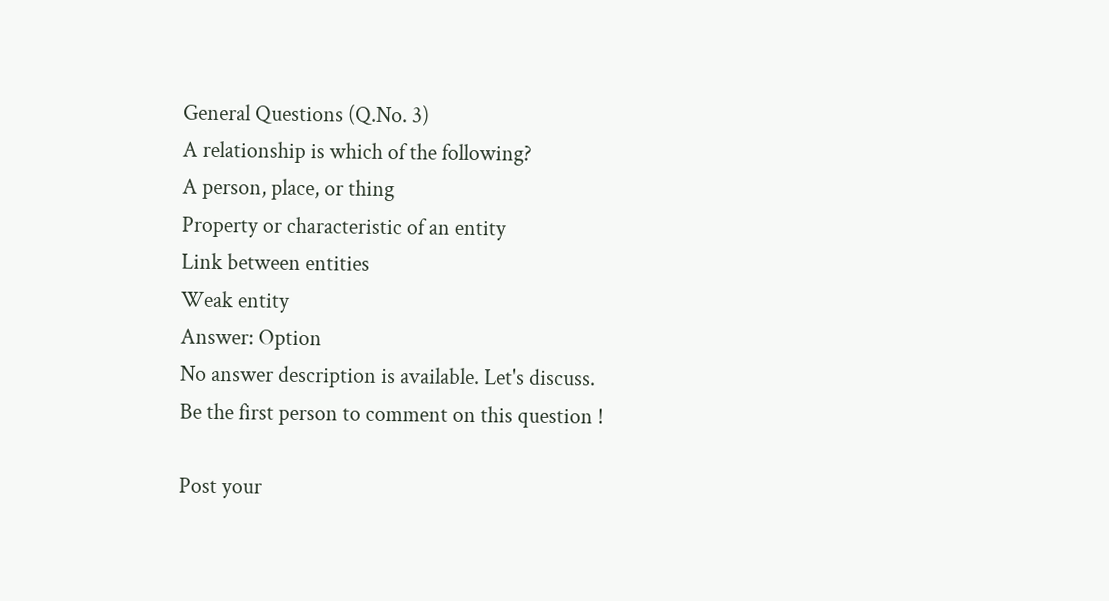General Questions (Q.No. 3)
A relationship is which of the following?
A person, place, or thing
Property or characteristic of an entity
Link between entities
Weak entity
Answer: Option
No answer description is available. Let's discuss.
Be the first person to comment on this question !

Post your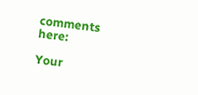comments here:

Your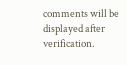comments will be displayed after verification.